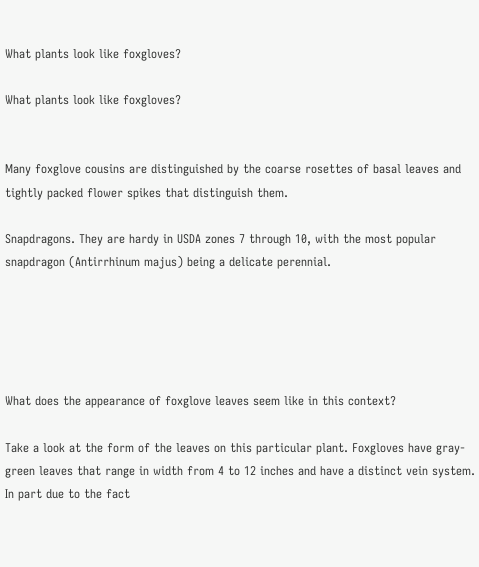What plants look like foxgloves?

What plants look like foxgloves?


Many foxglove cousins are distinguished by the coarse rosettes of basal leaves and tightly packed flower spikes that distinguish them.

Snapdragons. They are hardy in USDA zones 7 through 10, with the most popular snapdragon (Antirrhinum majus) being a delicate perennial.





What does the appearance of foxglove leaves seem like in this context?

Take a look at the form of the leaves on this particular plant. Foxgloves have gray-green leaves that range in width from 4 to 12 inches and have a distinct vein system. In part due to the fact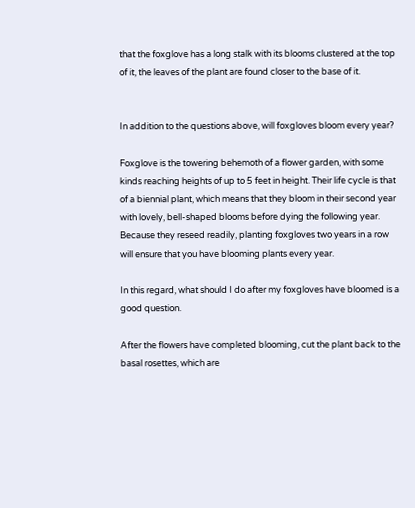that the foxglove has a long stalk with its blooms clustered at the top of it, the leaves of the plant are found closer to the base of it.


In addition to the questions above, will foxgloves bloom every year?

Foxglove is the towering behemoth of a flower garden, with some kinds reaching heights of up to 5 feet in height. Their life cycle is that of a biennial plant, which means that they bloom in their second year with lovely, bell-shaped blooms before dying the following year. Because they reseed readily, planting foxgloves two years in a row will ensure that you have blooming plants every year.

In this regard, what should I do after my foxgloves have bloomed is a good question.

After the flowers have completed blooming, cut the plant back to the basal rosettes, which are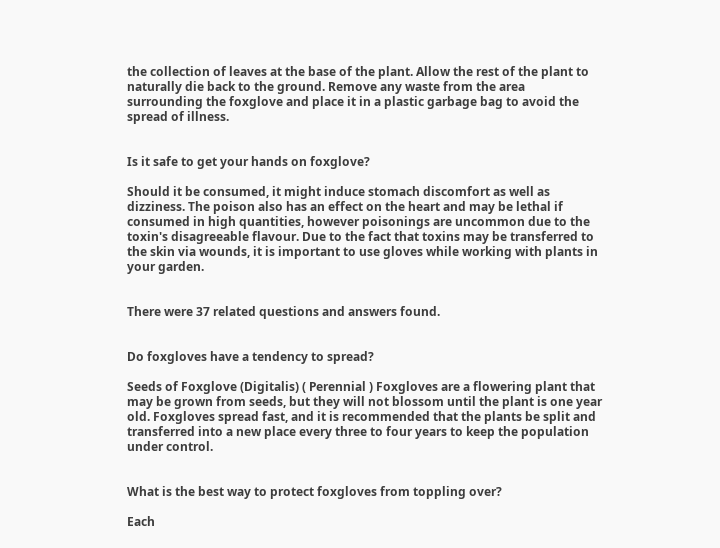the collection of leaves at the base of the plant. Allow the rest of the plant to naturally die back to the ground. Remove any waste from the area surrounding the foxglove and place it in a plastic garbage bag to avoid the spread of illness.


Is it safe to get your hands on foxglove?

Should it be consumed, it might induce stomach discomfort as well as dizziness. The poison also has an effect on the heart and may be lethal if consumed in high quantities, however poisonings are uncommon due to the toxin's disagreeable flavour. Due to the fact that toxins may be transferred to the skin via wounds, it is important to use gloves while working with plants in your garden.


There were 37 related questions and answers found.


Do foxgloves have a tendency to spread?

Seeds of Foxglove (Digitalis) ( Perennial ) Foxgloves are a flowering plant that may be grown from seeds, but they will not blossom until the plant is one year old. Foxgloves spread fast, and it is recommended that the plants be split and transferred into a new place every three to four years to keep the population under control.


What is the best way to protect foxgloves from toppling over?

Each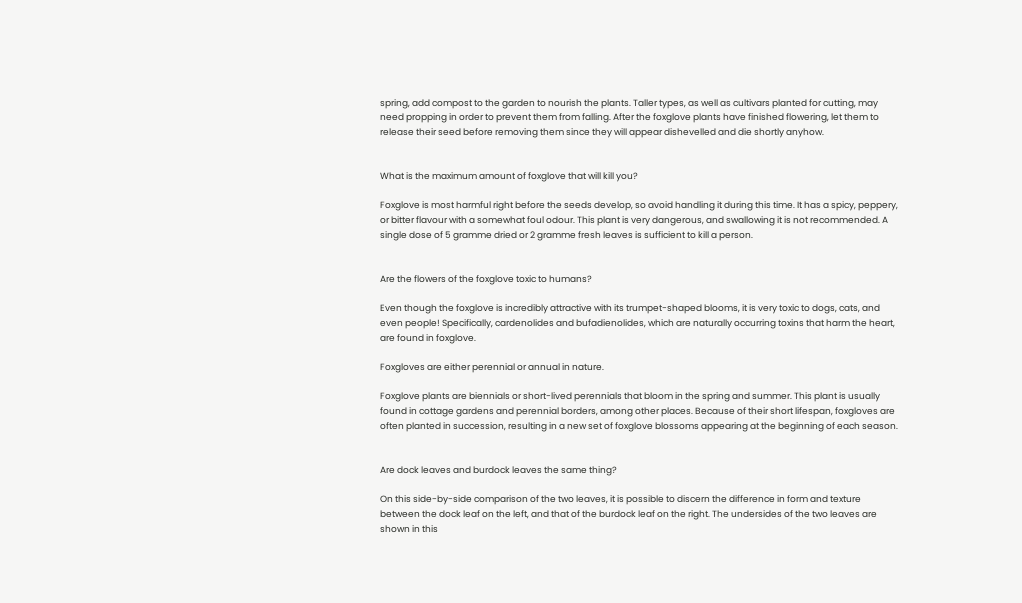spring, add compost to the garden to nourish the plants. Taller types, as well as cultivars planted for cutting, may need propping in order to prevent them from falling. After the foxglove plants have finished flowering, let them to release their seed before removing them since they will appear dishevelled and die shortly anyhow.


What is the maximum amount of foxglove that will kill you?

Foxglove is most harmful right before the seeds develop, so avoid handling it during this time. It has a spicy, peppery, or bitter flavour with a somewhat foul odour. This plant is very dangerous, and swallowing it is not recommended. A single dose of 5 gramme dried or 2 gramme fresh leaves is sufficient to kill a person.


Are the flowers of the foxglove toxic to humans?

Even though the foxglove is incredibly attractive with its trumpet-shaped blooms, it is very toxic to dogs, cats, and even people! Specifically, cardenolides and bufadienolides, which are naturally occurring toxins that harm the heart, are found in foxglove.

Foxgloves are either perennial or annual in nature.

Foxglove plants are biennials or short-lived perennials that bloom in the spring and summer. This plant is usually found in cottage gardens and perennial borders, among other places. Because of their short lifespan, foxgloves are often planted in succession, resulting in a new set of foxglove blossoms appearing at the beginning of each season.


Are dock leaves and burdock leaves the same thing?

On this side-by-side comparison of the two leaves, it is possible to discern the difference in form and texture between the dock leaf on the left, and that of the burdock leaf on the right. The undersides of the two leaves are shown in this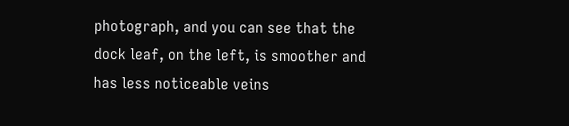photograph, and you can see that the dock leaf, on the left, is smoother and has less noticeable veins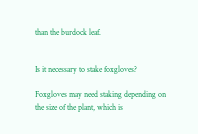than the burdock leaf.


Is it necessary to stake foxgloves?

Foxgloves may need staking depending on the size of the plant, which is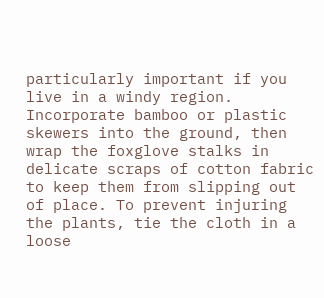particularly important if you live in a windy region. Incorporate bamboo or plastic skewers into the ground, then wrap the foxglove stalks in delicate scraps of cotton fabric to keep them from slipping out of place. To prevent injuring the plants, tie the cloth in a loose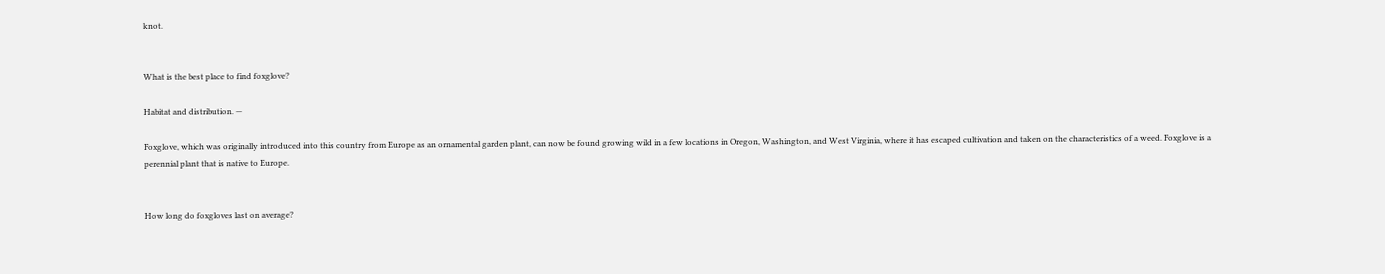knot.


What is the best place to find foxglove?

Habitat and distribution. —

Foxglove, which was originally introduced into this country from Europe as an ornamental garden plant, can now be found growing wild in a few locations in Oregon, Washington, and West Virginia, where it has escaped cultivation and taken on the characteristics of a weed. Foxglove is a perennial plant that is native to Europe.


How long do foxgloves last on average?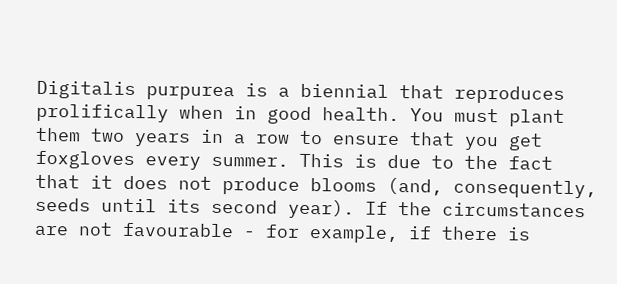Digitalis purpurea is a biennial that reproduces prolifically when in good health. You must plant them two years in a row to ensure that you get foxgloves every summer. This is due to the fact that it does not produce blooms (and, consequently, seeds until its second year). If the circumstances are not favourable - for example, if there is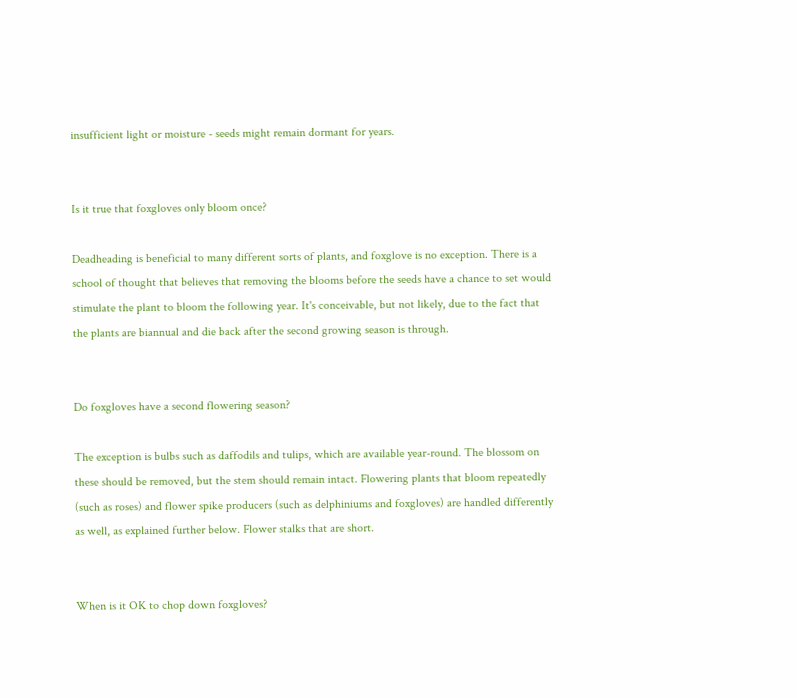insufficient light or moisture - seeds might remain dormant for years.


Is it true that foxgloves only bloom once?

Deadheading is beneficial to many different sorts of plants, and foxglove is no exception. There is a school of thought that believes that removing the blooms before the seeds have a chance to set would stimulate the plant to bloom the following year. It's conceivable, but not likely, due to the fact that the plants are biannual and die back after the second growing season is through.


Do foxgloves have a second flowering season?

The exception is bulbs such as daffodils and tulips, which are available year-round. The blossom on these should be removed, but the stem should remain intact. Flowering plants that bloom repeatedly (such as roses) and flower spike producers (such as delphiniums and foxgloves) are handled differently as well, as explained further below. Flower stalks that are short.


When is it OK to chop down foxgloves?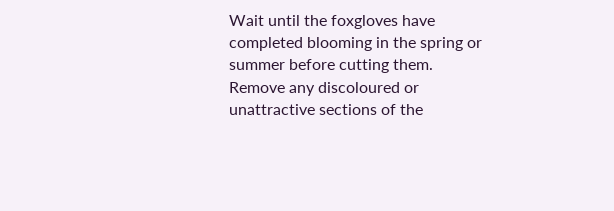Wait until the foxgloves have completed blooming in the spring or summer before cutting them. Remove any discoloured or unattractive sections of the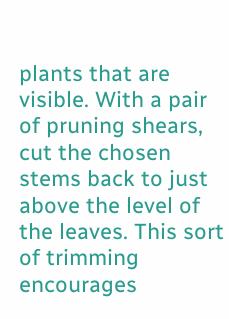plants that are visible. With a pair of pruning shears, cut the chosen stems back to just above the level of the leaves. This sort of trimming encourages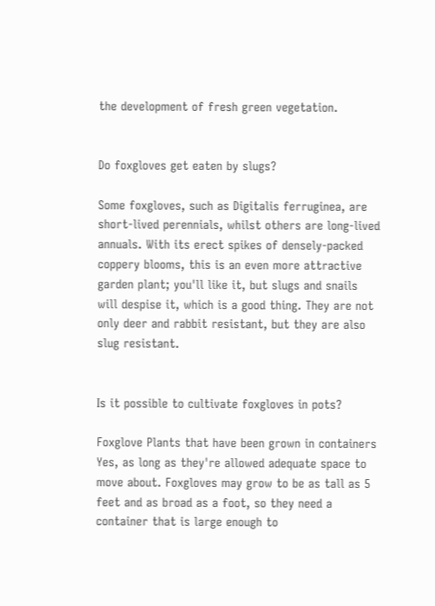the development of fresh green vegetation.


Do foxgloves get eaten by slugs?

Some foxgloves, such as Digitalis ferruginea, are short-lived perennials, whilst others are long-lived annuals. With its erect spikes of densely-packed coppery blooms, this is an even more attractive garden plant; you'll like it, but slugs and snails will despise it, which is a good thing. They are not only deer and rabbit resistant, but they are also slug resistant.


Is it possible to cultivate foxgloves in pots?

Foxglove Plants that have been grown in containers Yes, as long as they're allowed adequate space to move about. Foxgloves may grow to be as tall as 5 feet and as broad as a foot, so they need a container that is large enough to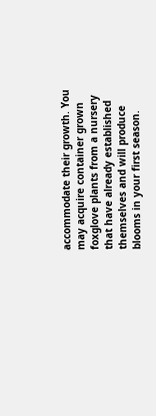accommodate their growth. You may acquire container grown foxglove plants from a nursery that have already established themselves and will produce blooms in your first season.